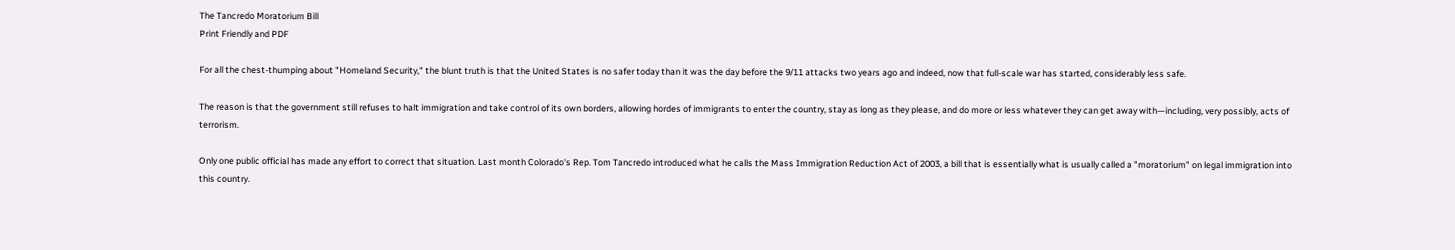The Tancredo Moratorium Bill
Print Friendly and PDF

For all the chest-thumping about "Homeland Security," the blunt truth is that the United States is no safer today than it was the day before the 9/11 attacks two years ago and indeed, now that full-scale war has started, considerably less safe.

The reason is that the government still refuses to halt immigration and take control of its own borders, allowing hordes of immigrants to enter the country, stay as long as they please, and do more or less whatever they can get away with—including, very possibly, acts of terrorism.

Only one public official has made any effort to correct that situation. Last month Colorado's Rep. Tom Tancredo introduced what he calls the Mass Immigration Reduction Act of 2003, a bill that is essentially what is usually called a "moratorium" on legal immigration into this country.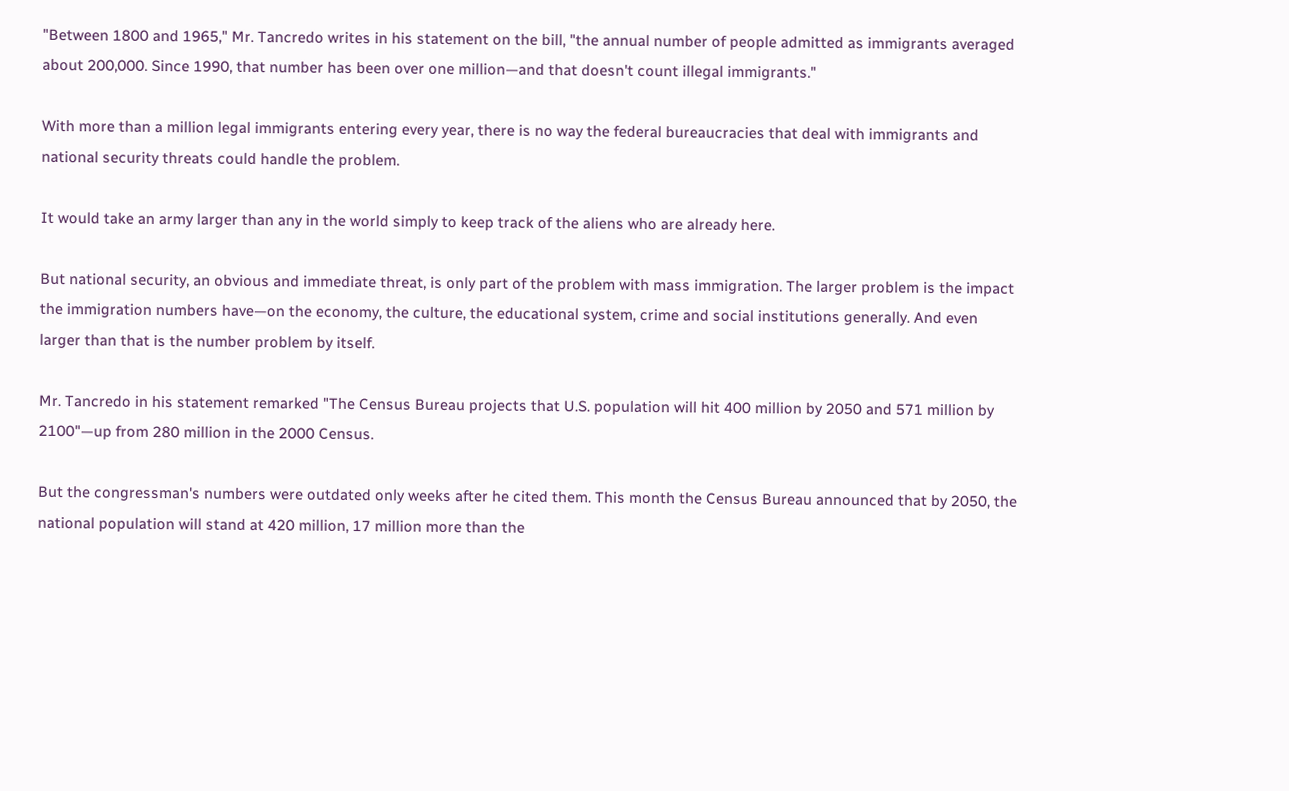"Between 1800 and 1965," Mr. Tancredo writes in his statement on the bill, "the annual number of people admitted as immigrants averaged about 200,000. Since 1990, that number has been over one million—and that doesn't count illegal immigrants."

With more than a million legal immigrants entering every year, there is no way the federal bureaucracies that deal with immigrants and national security threats could handle the problem.

It would take an army larger than any in the world simply to keep track of the aliens who are already here.

But national security, an obvious and immediate threat, is only part of the problem with mass immigration. The larger problem is the impact the immigration numbers have—on the economy, the culture, the educational system, crime and social institutions generally. And even larger than that is the number problem by itself.

Mr. Tancredo in his statement remarked "The Census Bureau projects that U.S. population will hit 400 million by 2050 and 571 million by 2100"—up from 280 million in the 2000 Census.

But the congressman's numbers were outdated only weeks after he cited them. This month the Census Bureau announced that by 2050, the national population will stand at 420 million, 17 million more than the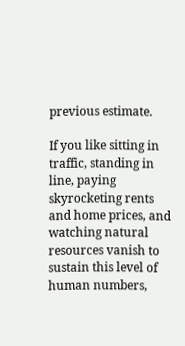previous estimate.

If you like sitting in traffic, standing in line, paying skyrocketing rents and home prices, and watching natural resources vanish to sustain this level of human numbers,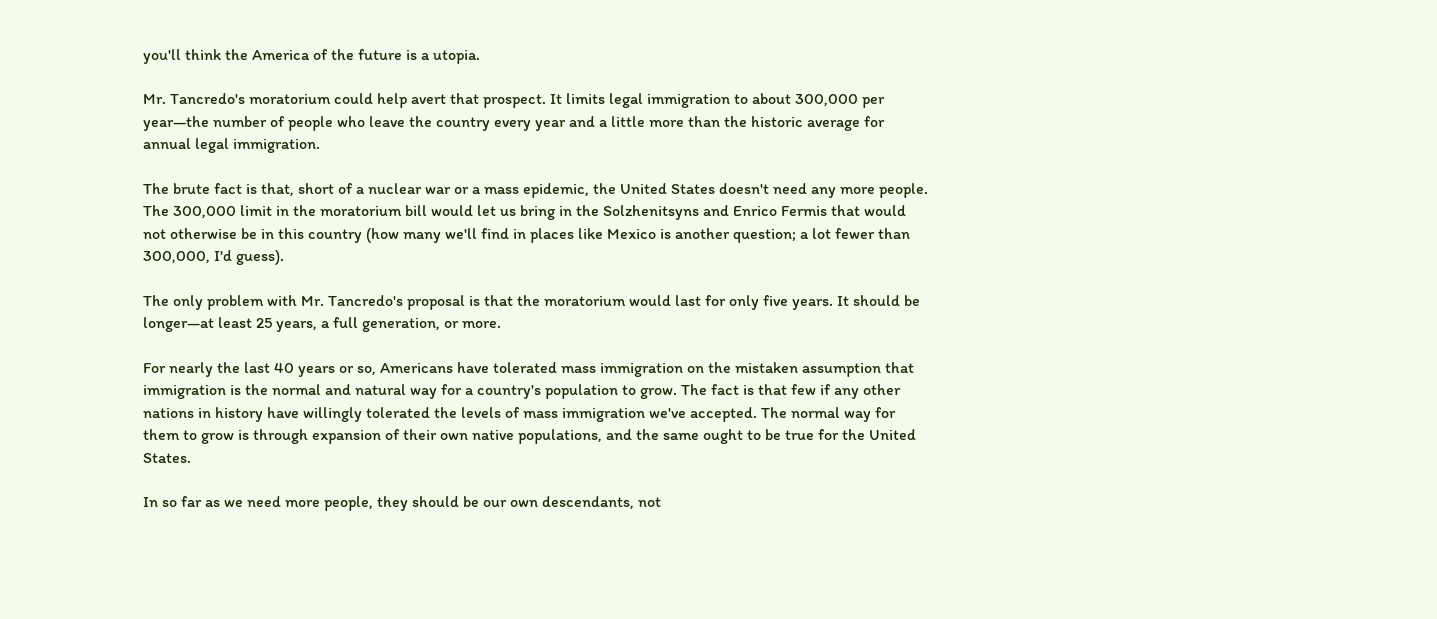you'll think the America of the future is a utopia.

Mr. Tancredo's moratorium could help avert that prospect. It limits legal immigration to about 300,000 per year—the number of people who leave the country every year and a little more than the historic average for annual legal immigration.

The brute fact is that, short of a nuclear war or a mass epidemic, the United States doesn't need any more people. The 300,000 limit in the moratorium bill would let us bring in the Solzhenitsyns and Enrico Fermis that would not otherwise be in this country (how many we'll find in places like Mexico is another question; a lot fewer than 300,000, I'd guess).

The only problem with Mr. Tancredo's proposal is that the moratorium would last for only five years. It should be longer—at least 25 years, a full generation, or more.

For nearly the last 40 years or so, Americans have tolerated mass immigration on the mistaken assumption that immigration is the normal and natural way for a country's population to grow. The fact is that few if any other nations in history have willingly tolerated the levels of mass immigration we've accepted. The normal way for them to grow is through expansion of their own native populations, and the same ought to be true for the United States.

In so far as we need more people, they should be our own descendants, not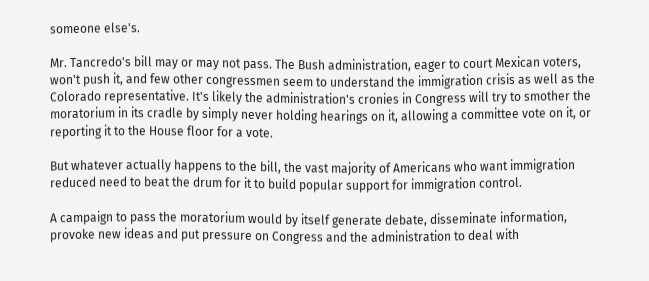someone else's.

Mr. Tancredo's bill may or may not pass. The Bush administration, eager to court Mexican voters, won't push it, and few other congressmen seem to understand the immigration crisis as well as the Colorado representative. It's likely the administration's cronies in Congress will try to smother the moratorium in its cradle by simply never holding hearings on it, allowing a committee vote on it, or reporting it to the House floor for a vote.

But whatever actually happens to the bill, the vast majority of Americans who want immigration reduced need to beat the drum for it to build popular support for immigration control.

A campaign to pass the moratorium would by itself generate debate, disseminate information, provoke new ideas and put pressure on Congress and the administration to deal with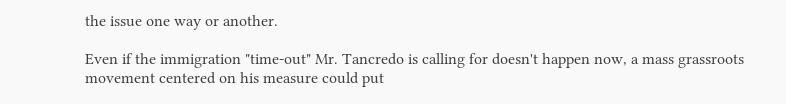the issue one way or another.

Even if the immigration "time-out" Mr. Tancredo is calling for doesn't happen now, a mass grassroots movement centered on his measure could put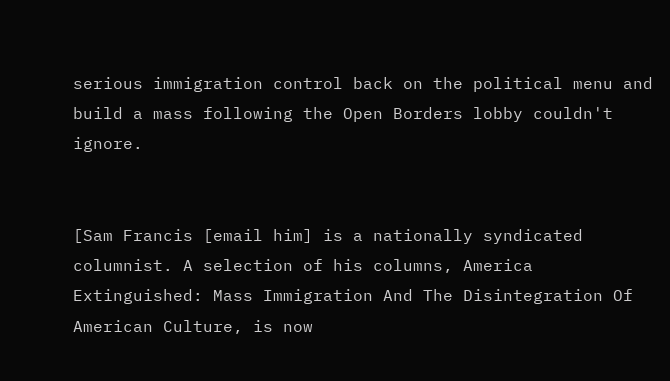serious immigration control back on the political menu and build a mass following the Open Borders lobby couldn't ignore.


[Sam Francis [email him] is a nationally syndicated columnist. A selection of his columns, America Extinguished: Mass Immigration And The Disintegration Of American Culture, is now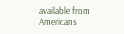available from Americans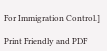For Immigration Control.]

Print Friendly and PDF